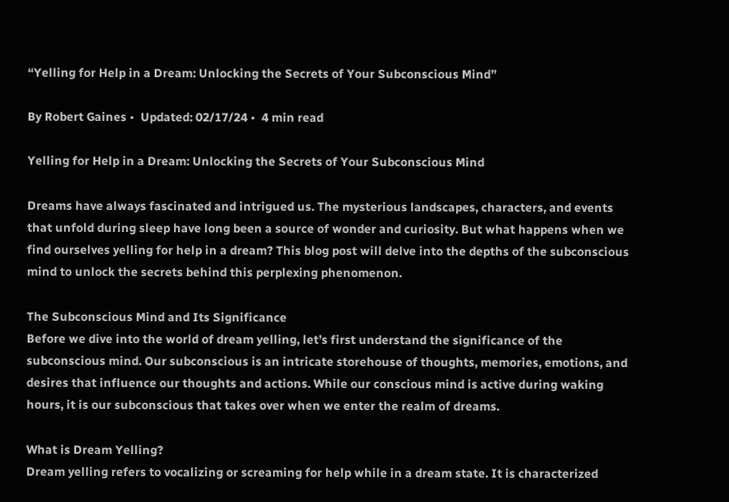“Yelling for Help in a Dream: Unlocking the Secrets of Your Subconscious Mind”

By Robert Gaines •  Updated: 02/17/24 •  4 min read

Yelling for Help in a Dream: Unlocking the Secrets of Your Subconscious Mind

Dreams have always fascinated and intrigued us. The mysterious landscapes, characters, and events that unfold during sleep have long been a source of wonder and curiosity. But what happens when we find ourselves yelling for help in a dream? This blog post will delve into the depths of the subconscious mind to unlock the secrets behind this perplexing phenomenon.

The Subconscious Mind and Its Significance
Before we dive into the world of dream yelling, let’s first understand the significance of the subconscious mind. Our subconscious is an intricate storehouse of thoughts, memories, emotions, and desires that influence our thoughts and actions. While our conscious mind is active during waking hours, it is our subconscious that takes over when we enter the realm of dreams.

What is Dream Yelling?
Dream yelling refers to vocalizing or screaming for help while in a dream state. It is characterized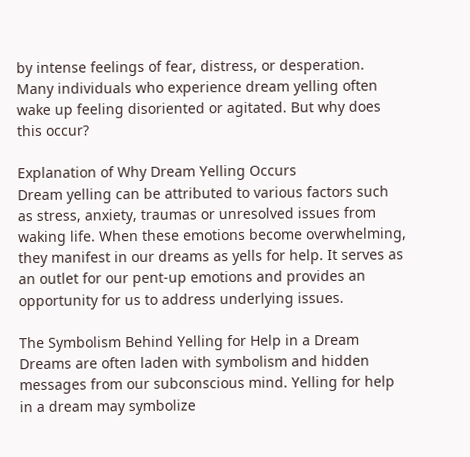by intense feelings of fear, distress, or desperation. Many individuals who experience dream yelling often wake up feeling disoriented or agitated. But why does this occur?

Explanation of Why Dream Yelling Occurs
Dream yelling can be attributed to various factors such as stress, anxiety, traumas or unresolved issues from waking life. When these emotions become overwhelming, they manifest in our dreams as yells for help. It serves as an outlet for our pent-up emotions and provides an opportunity for us to address underlying issues.

The Symbolism Behind Yelling for Help in a Dream
Dreams are often laden with symbolism and hidden messages from our subconscious mind. Yelling for help in a dream may symbolize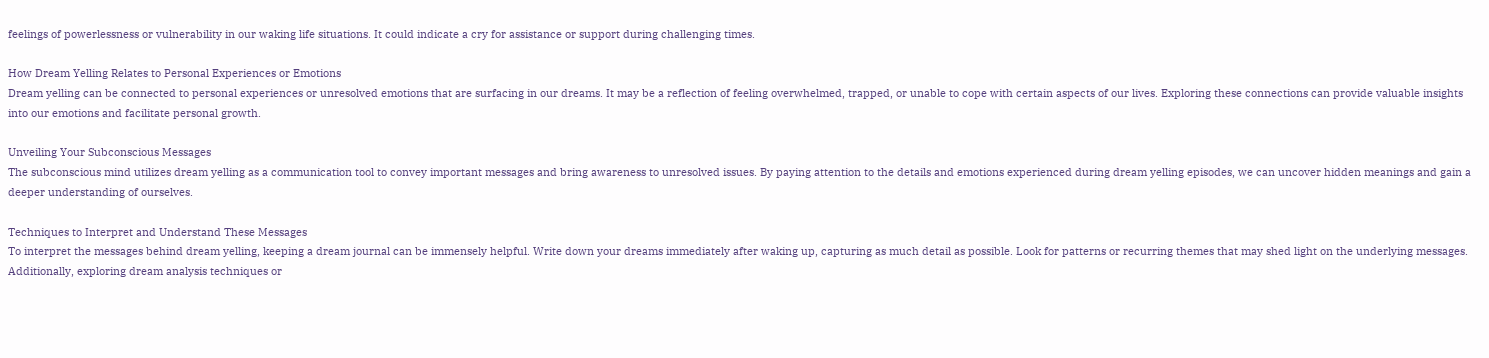feelings of powerlessness or vulnerability in our waking life situations. It could indicate a cry for assistance or support during challenging times.

How Dream Yelling Relates to Personal Experiences or Emotions
Dream yelling can be connected to personal experiences or unresolved emotions that are surfacing in our dreams. It may be a reflection of feeling overwhelmed, trapped, or unable to cope with certain aspects of our lives. Exploring these connections can provide valuable insights into our emotions and facilitate personal growth.

Unveiling Your Subconscious Messages
The subconscious mind utilizes dream yelling as a communication tool to convey important messages and bring awareness to unresolved issues. By paying attention to the details and emotions experienced during dream yelling episodes, we can uncover hidden meanings and gain a deeper understanding of ourselves.

Techniques to Interpret and Understand These Messages
To interpret the messages behind dream yelling, keeping a dream journal can be immensely helpful. Write down your dreams immediately after waking up, capturing as much detail as possible. Look for patterns or recurring themes that may shed light on the underlying messages. Additionally, exploring dream analysis techniques or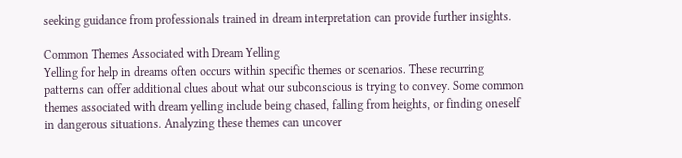seeking guidance from professionals trained in dream interpretation can provide further insights.

Common Themes Associated with Dream Yelling
Yelling for help in dreams often occurs within specific themes or scenarios. These recurring patterns can offer additional clues about what our subconscious is trying to convey. Some common themes associated with dream yelling include being chased, falling from heights, or finding oneself in dangerous situations. Analyzing these themes can uncover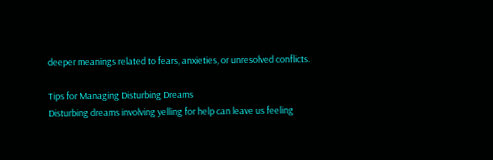deeper meanings related to fears, anxieties, or unresolved conflicts.

Tips for Managing Disturbing Dreams
Disturbing dreams involving yelling for help can leave us feeling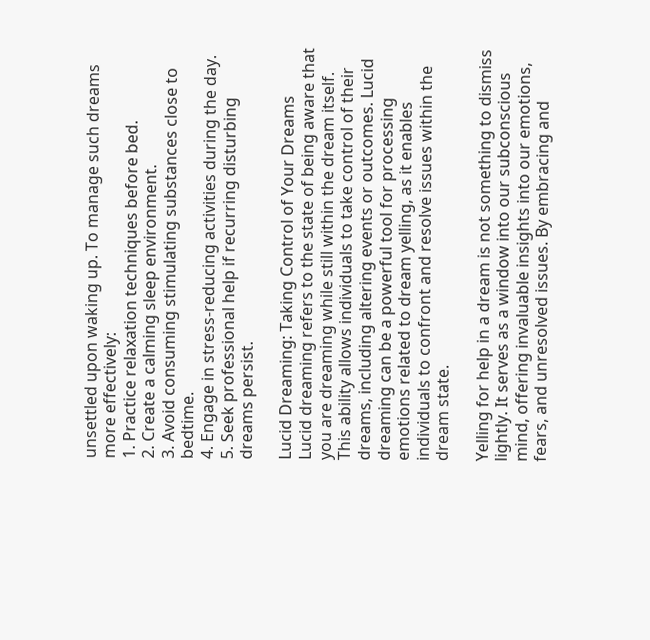unsettled upon waking up. To manage such dreams more effectively:
1. Practice relaxation techniques before bed.
2. Create a calming sleep environment.
3. Avoid consuming stimulating substances close to bedtime.
4. Engage in stress-reducing activities during the day.
5. Seek professional help if recurring disturbing dreams persist.

Lucid Dreaming: Taking Control of Your Dreams
Lucid dreaming refers to the state of being aware that you are dreaming while still within the dream itself. This ability allows individuals to take control of their dreams, including altering events or outcomes. Lucid dreaming can be a powerful tool for processing emotions related to dream yelling, as it enables individuals to confront and resolve issues within the dream state.

Yelling for help in a dream is not something to dismiss lightly. It serves as a window into our subconscious mind, offering invaluable insights into our emotions, fears, and unresolved issues. By embracing and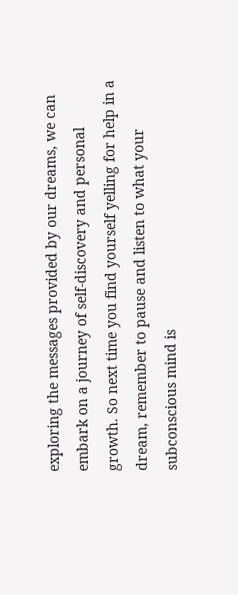exploring the messages provided by our dreams, we can embark on a journey of self-discovery and personal growth. So next time you find yourself yelling for help in a dream, remember to pause and listen to what your subconscious mind is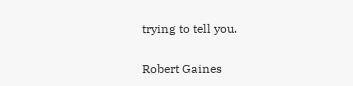trying to tell you.

Robert Gaines